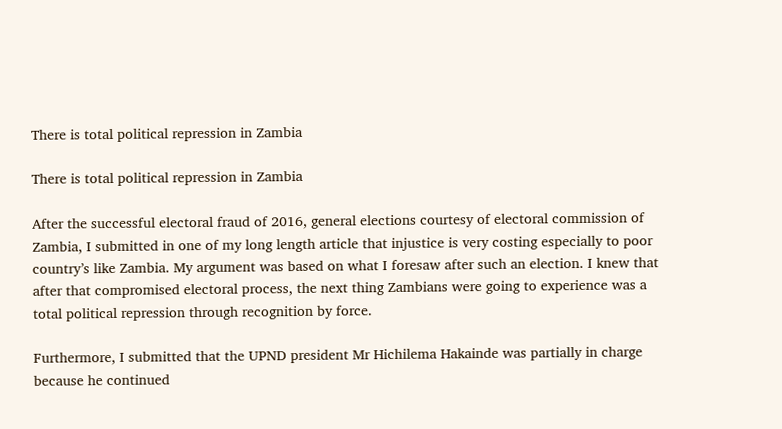There is total political repression in Zambia

There is total political repression in Zambia

After the successful electoral fraud of 2016, general elections courtesy of electoral commission of Zambia, I submitted in one of my long length article that injustice is very costing especially to poor country’s like Zambia. My argument was based on what I foresaw after such an election. I knew that after that compromised electoral process, the next thing Zambians were going to experience was a total political repression through recognition by force.

Furthermore, I submitted that the UPND president Mr Hichilema Hakainde was partially in charge because he continued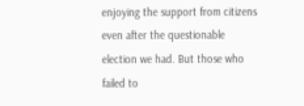enjoying the support from citizens even after the questionable election we had. But those who failed to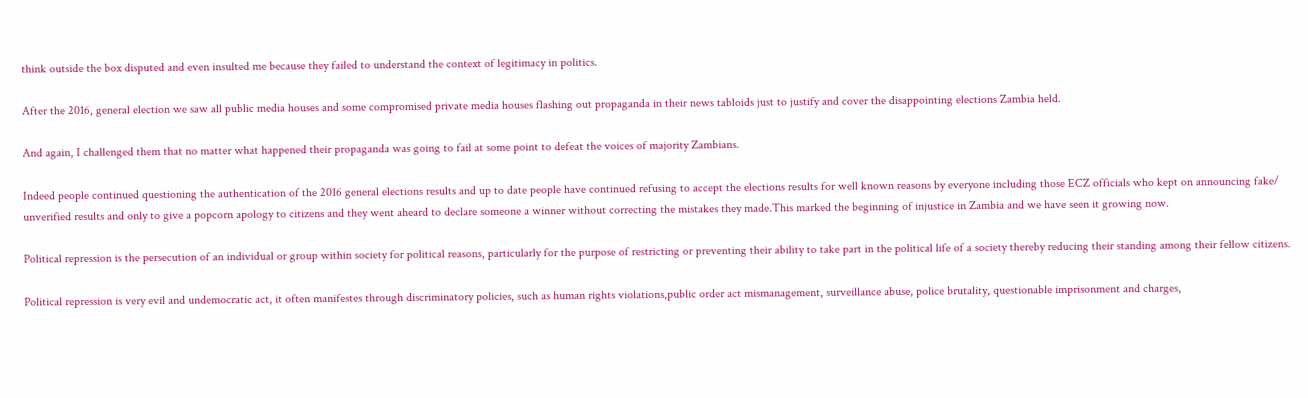think outside the box disputed and even insulted me because they failed to understand the context of legitimacy in politics.

After the 2016, general election we saw all public media houses and some compromised private media houses flashing out propaganda in their news tabloids just to justify and cover the disappointing elections Zambia held.

And again, I challenged them that no matter what happened their propaganda was going to fail at some point to defeat the voices of majority Zambians.

Indeed people continued questioning the authentication of the 2016 general elections results and up to date people have continued refusing to accept the elections results for well known reasons by everyone including those ECZ officials who kept on announcing fake/ unverified results and only to give a popcorn apology to citizens and they went aheard to declare someone a winner without correcting the mistakes they made.This marked the beginning of injustice in Zambia and we have seen it growing now.

Political repression is the persecution of an individual or group within society for political reasons, particularly for the purpose of restricting or preventing their ability to take part in the political life of a society thereby reducing their standing among their fellow citizens.

Political repression is very evil and undemocratic act, it often manifestes through discriminatory policies, such as human rights violations,public order act mismanagement, surveillance abuse, police brutality, questionable imprisonment and charges,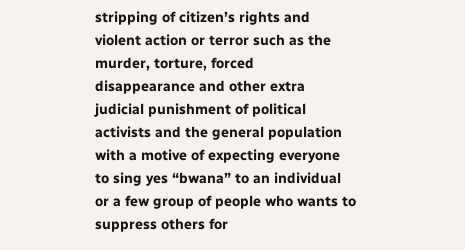stripping of citizen’s rights and violent action or terror such as the murder, torture, forced disappearance and other extra judicial punishment of political activists and the general population with a motive of expecting everyone to sing yes “bwana” to an individual or a few group of people who wants to suppress others for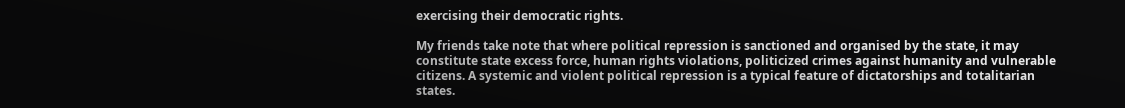exercising their democratic rights.

My friends take note that where political repression is sanctioned and organised by the state, it may constitute state excess force, human rights violations, politicized crimes against humanity and vulnerable citizens. A systemic and violent political repression is a typical feature of dictatorships and totalitarian states.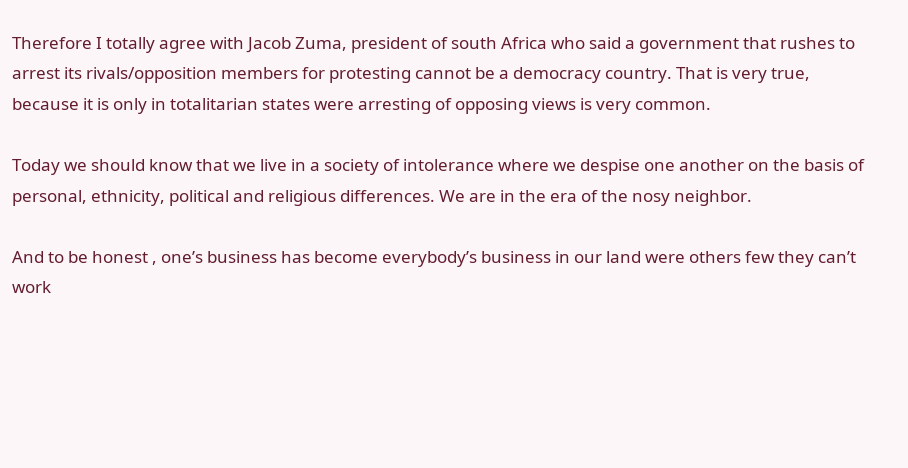Therefore I totally agree with Jacob Zuma, president of south Africa who said a government that rushes to arrest its rivals/opposition members for protesting cannot be a democracy country. That is very true, because it is only in totalitarian states were arresting of opposing views is very common.

Today we should know that we live in a society of intolerance where we despise one another on the basis of personal, ethnicity, political and religious differences. We are in the era of the nosy neighbor.

And to be honest , one’s business has become everybody’s business in our land were others few they can’t work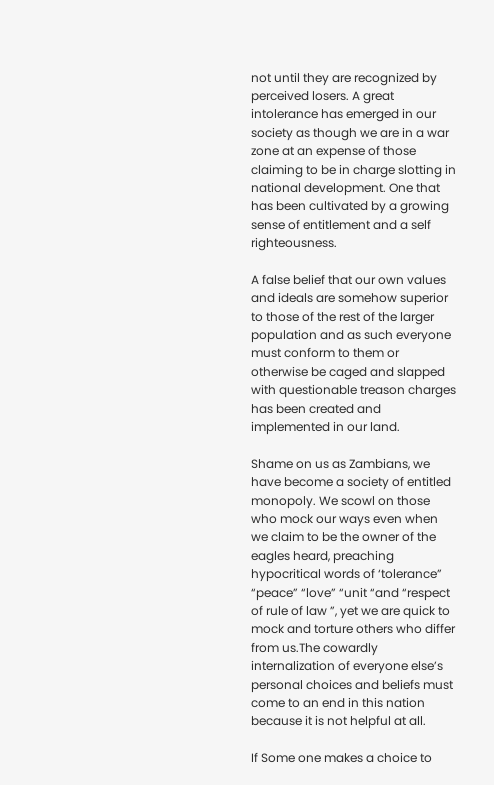not until they are recognized by perceived losers. A great intolerance has emerged in our society as though we are in a war zone at an expense of those claiming to be in charge slotting in national development. One that has been cultivated by a growing sense of entitlement and a self righteousness.

A false belief that our own values and ideals are somehow superior to those of the rest of the larger population and as such everyone must conform to them or otherwise be caged and slapped with questionable treason charges has been created and implemented in our land.

Shame on us as Zambians, we have become a society of entitled monopoly. We scowl on those who mock our ways even when we claim to be the owner of the eagles heard, preaching hypocritical words of ‘tolerance” “peace” “love” “unit “and “respect of rule of law ”, yet we are quick to mock and torture others who differ from us.The cowardly internalization of everyone else’s personal choices and beliefs must come to an end in this nation because it is not helpful at all.

If Some one makes a choice to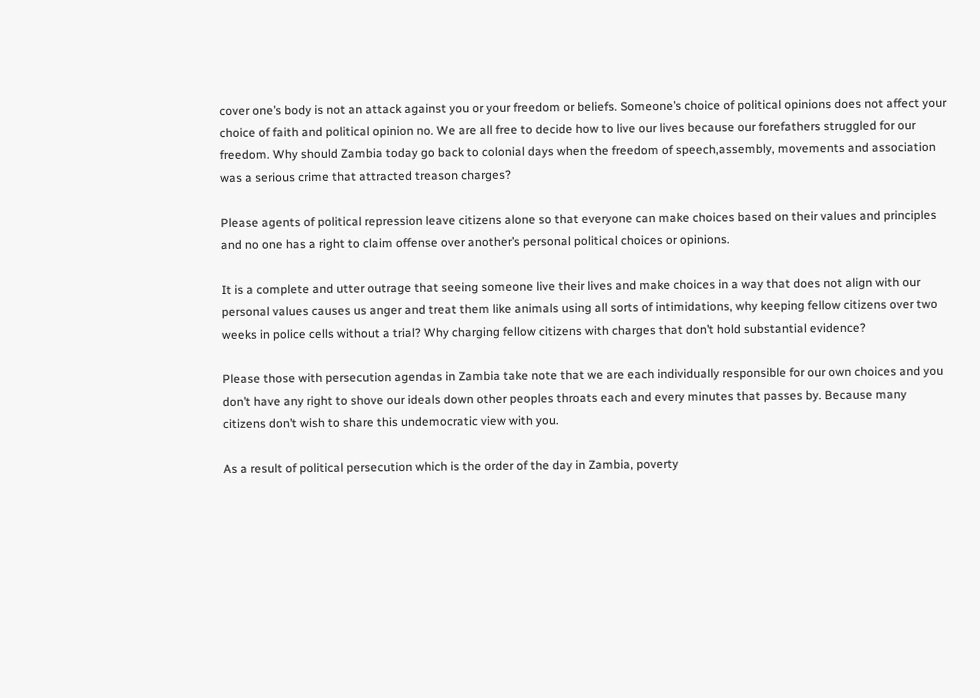cover one’s body is not an attack against you or your freedom or beliefs. Someone’s choice of political opinions does not affect your choice of faith and political opinion no. We are all free to decide how to live our lives because our forefathers struggled for our freedom. Why should Zambia today go back to colonial days when the freedom of speech,assembly, movements and association was a serious crime that attracted treason charges?

Please agents of political repression leave citizens alone so that everyone can make choices based on their values and principles and no one has a right to claim offense over another’s personal political choices or opinions.

It is a complete and utter outrage that seeing someone live their lives and make choices in a way that does not align with our personal values causes us anger and treat them like animals using all sorts of intimidations, why keeping fellow citizens over two weeks in police cells without a trial? Why charging fellow citizens with charges that don’t hold substantial evidence?

Please those with persecution agendas in Zambia take note that we are each individually responsible for our own choices and you don’t have any right to shove our ideals down other peoples throats each and every minutes that passes by. Because many citizens don’t wish to share this undemocratic view with you.

As a result of political persecution which is the order of the day in Zambia, poverty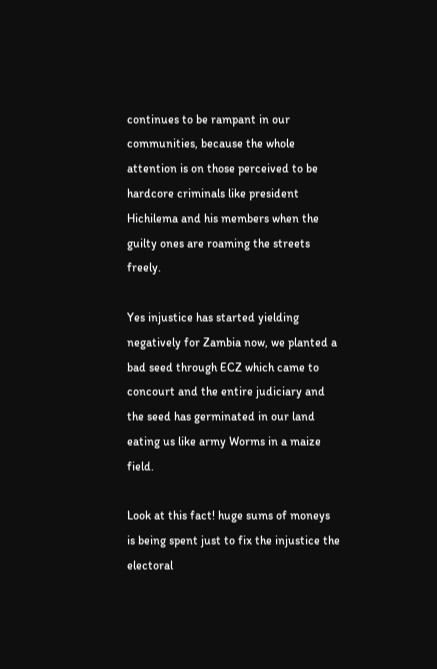continues to be rampant in our communities, because the whole attention is on those perceived to be hardcore criminals like president Hichilema and his members when the guilty ones are roaming the streets freely.

Yes injustice has started yielding negatively for Zambia now, we planted a bad seed through ECZ which came to concourt and the entire judiciary and the seed has germinated in our land eating us like army Worms in a maize field.

Look at this fact! huge sums of moneys is being spent just to fix the injustice the electoral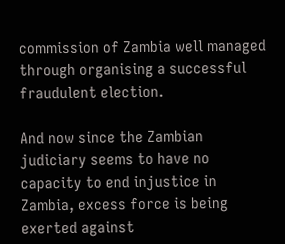commission of Zambia well managed through organising a successful fraudulent election.

And now since the Zambian judiciary seems to have no capacity to end injustice in Zambia, excess force is being exerted against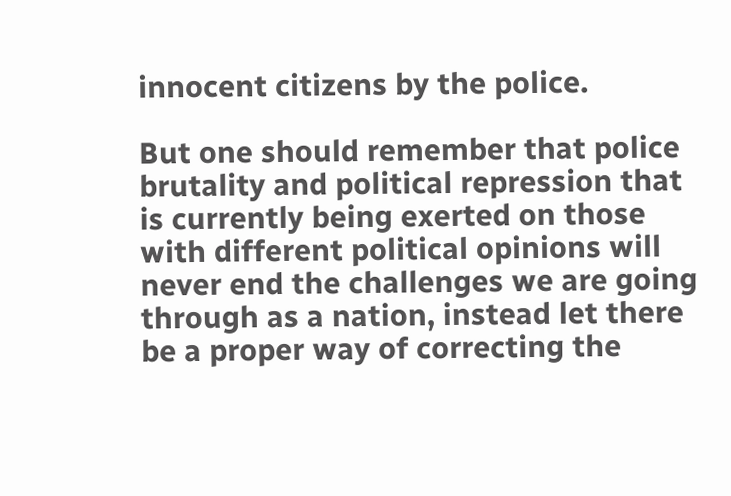innocent citizens by the police.

But one should remember that police brutality and political repression that is currently being exerted on those with different political opinions will never end the challenges we are going through as a nation, instead let there be a proper way of correcting the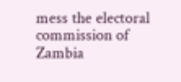mess the electoral commission of Zambia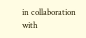in collaboration with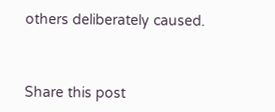others deliberately caused.



Share this post